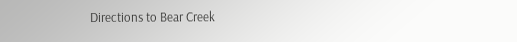Directions to Bear Creek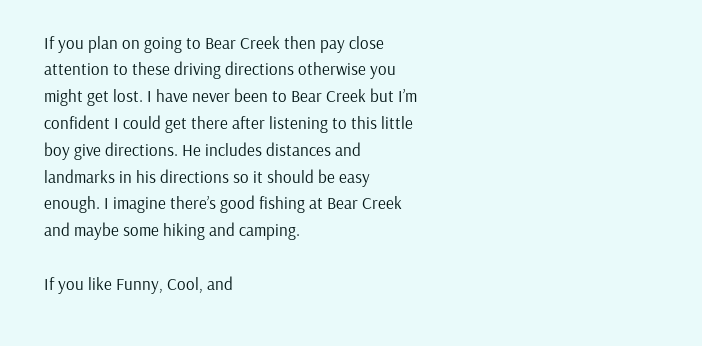If you plan on going to Bear Creek then pay close attention to these driving directions otherwise you might get lost. I have never been to Bear Creek but I’m confident I could get there after listening to this little boy give directions. He includes distances and landmarks in his directions so it should be easy enough. I imagine there’s good fishing at Bear Creek and maybe some hiking and camping.

If you like Funny, Cool, and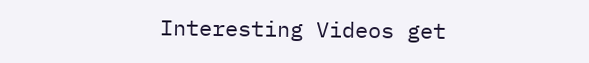Interesting Videos get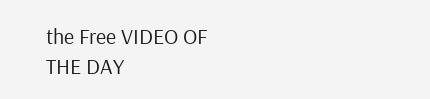the Free VIDEO OF THE DAY